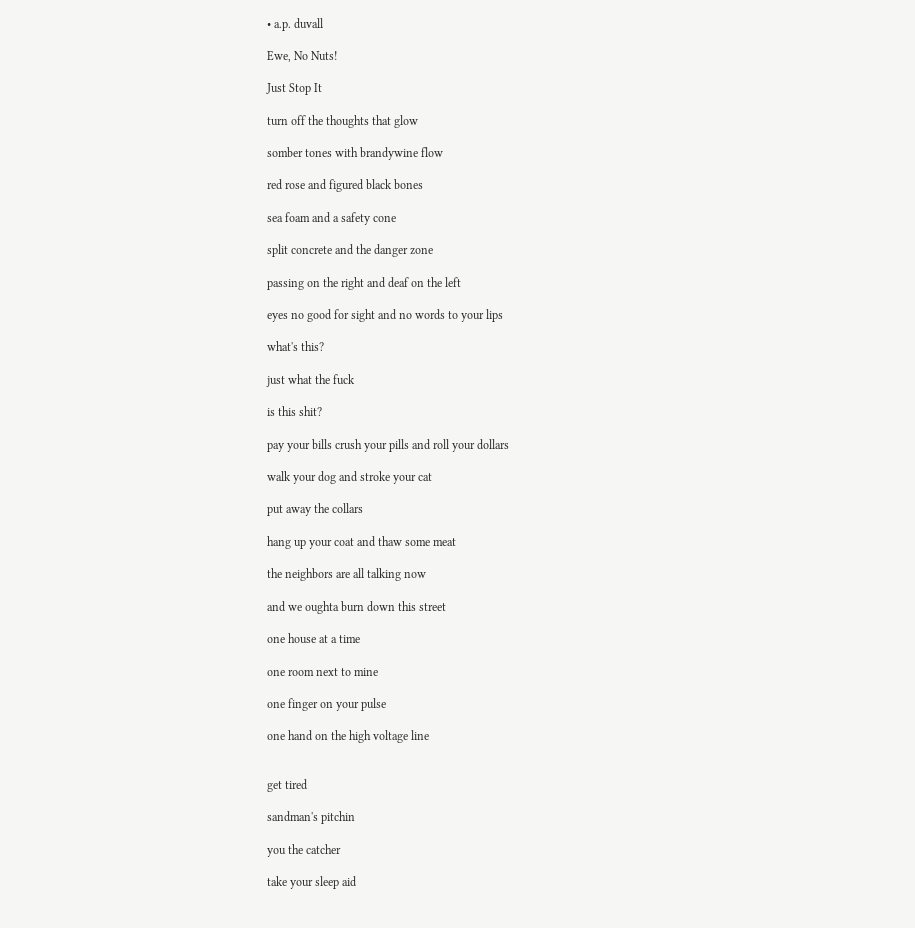• a.p. duvall

Ewe, No Nuts!

Just Stop It

turn off the thoughts that glow

somber tones with brandywine flow

red rose and figured black bones

sea foam and a safety cone

split concrete and the danger zone

passing on the right and deaf on the left

eyes no good for sight and no words to your lips

what's this?

just what the fuck

is this shit?

pay your bills crush your pills and roll your dollars

walk your dog and stroke your cat

put away the collars

hang up your coat and thaw some meat

the neighbors are all talking now

and we oughta burn down this street

one house at a time

one room next to mine

one finger on your pulse

one hand on the high voltage line


get tired

sandman's pitchin

you the catcher

take your sleep aid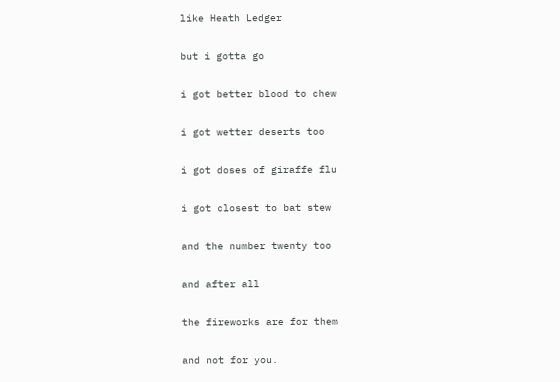like Heath Ledger

but i gotta go

i got better blood to chew

i got wetter deserts too

i got doses of giraffe flu

i got closest to bat stew

and the number twenty too

and after all

the fireworks are for them

and not for you.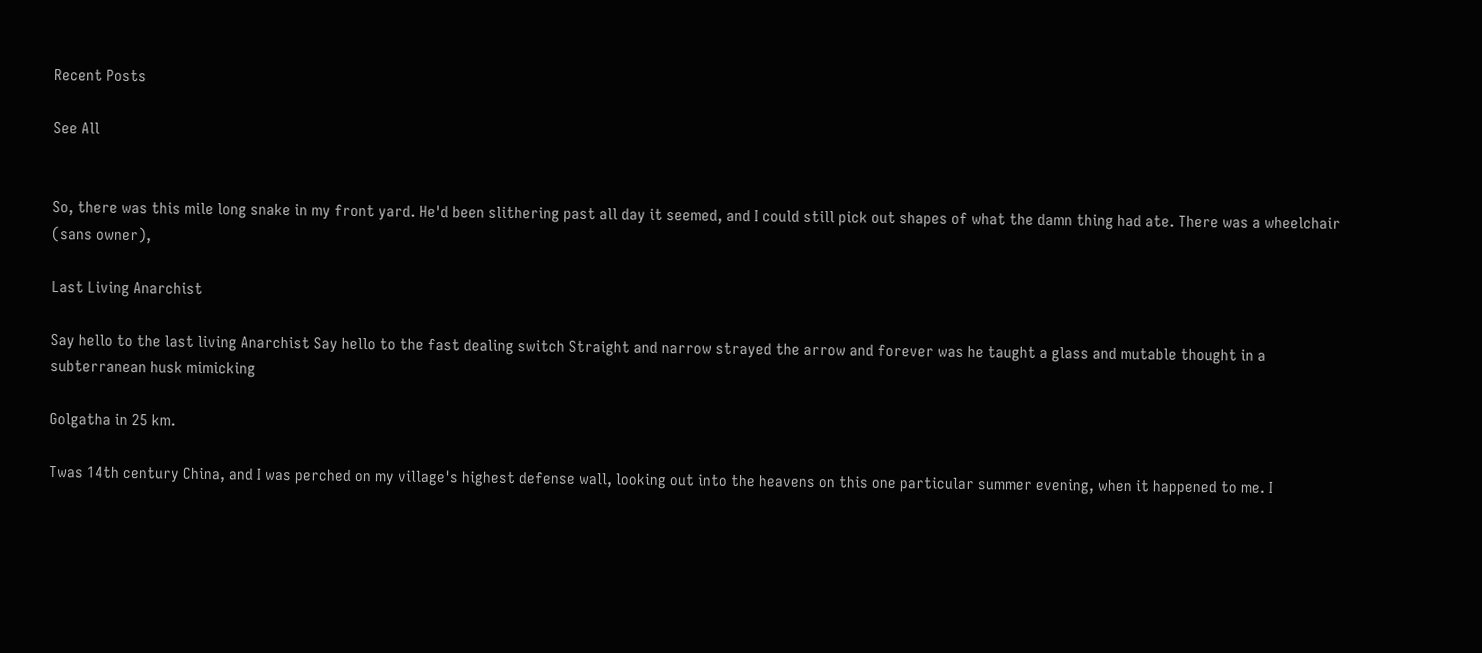Recent Posts

See All


So, there was this mile long snake in my front yard. He'd been slithering past all day it seemed, and I could still pick out shapes of what the damn thing had ate. There was a wheelchair (sans owner),

Last Living Anarchist

Say hello to the last living Anarchist Say hello to the fast dealing switch Straight and narrow strayed the arrow and forever was he taught a glass and mutable thought in a subterranean husk mimicking

Golgatha in 25 km.

Twas 14th century China, and I was perched on my village's highest defense wall, looking out into the heavens on this one particular summer evening, when it happened to me. I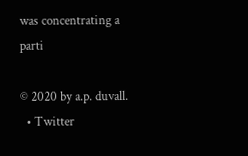was concentrating a parti

© 2020 by a.p. duvall.
  • Twitter